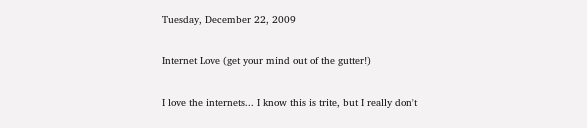Tuesday, December 22, 2009

Internet Love (get your mind out of the gutter!)

I love the internets... I know this is trite, but I really don't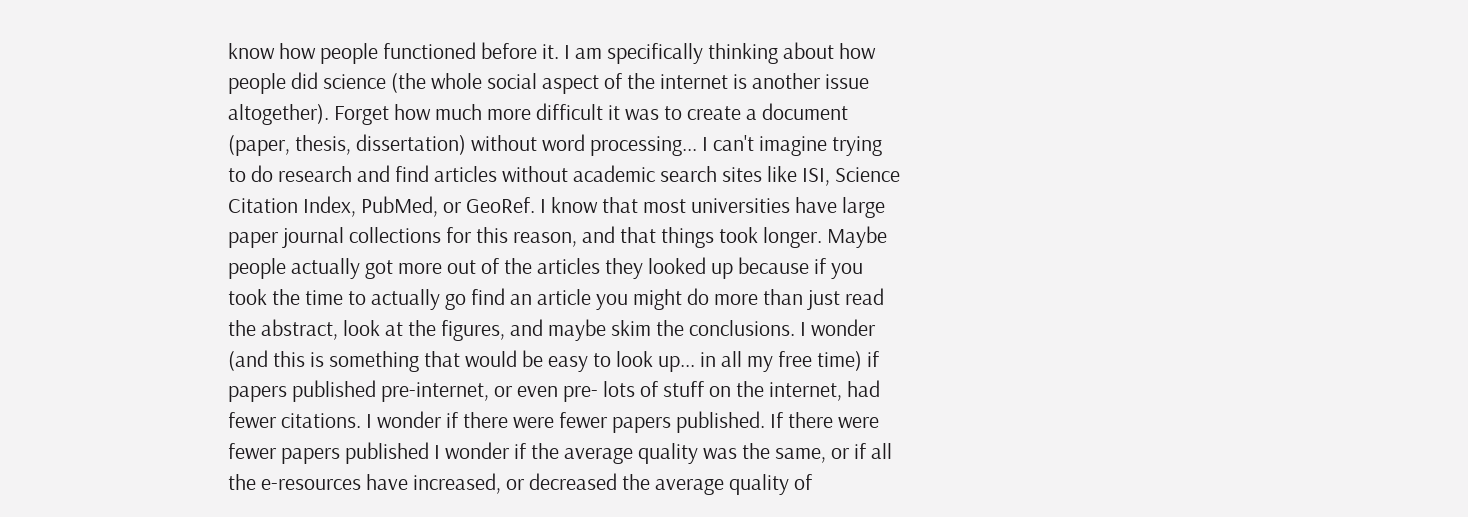know how people functioned before it. I am specifically thinking about how people did science (the whole social aspect of the internet is another issue altogether). Forget how much more difficult it was to create a document (paper, thesis, dissertation) without word processing... I can't imagine trying to do research and find articles without academic search sites like ISI, Science Citation Index, PubMed, or GeoRef. I know that most universities have large paper journal collections for this reason, and that things took longer. Maybe people actually got more out of the articles they looked up because if you took the time to actually go find an article you might do more than just read the abstract, look at the figures, and maybe skim the conclusions. I wonder (and this is something that would be easy to look up... in all my free time) if papers published pre-internet, or even pre- lots of stuff on the internet, had fewer citations. I wonder if there were fewer papers published. If there were fewer papers published I wonder if the average quality was the same, or if all the e-resources have increased, or decreased the average quality of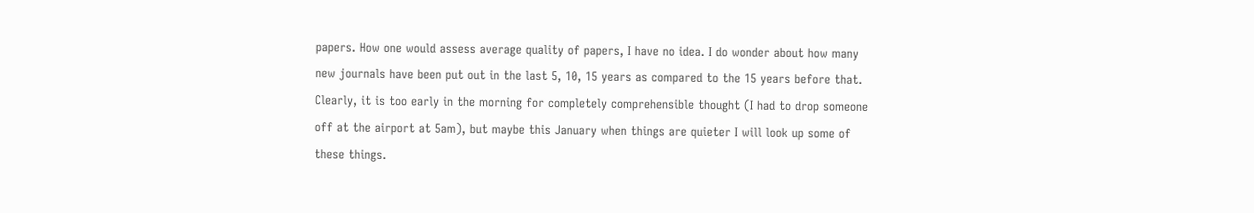papers. How one would assess average quality of papers, I have no idea. I do wonder about how many new journals have been put out in the last 5, 10, 15 years as compared to the 15 years before that. Clearly, it is too early in the morning for completely comprehensible thought (I had to drop someone off at the airport at 5am), but maybe this January when things are quieter I will look up some of these things.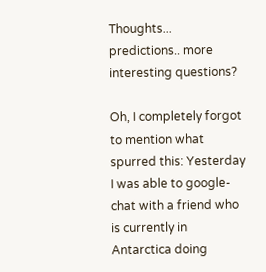Thoughts... predictions.. more interesting questions?

Oh, I completely forgot to mention what spurred this: Yesterday I was able to google-chat with a friend who is currently in Antarctica doing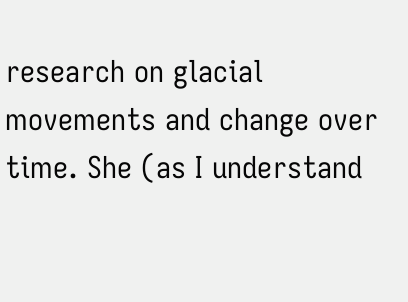research on glacial movements and change over time. She (as I understand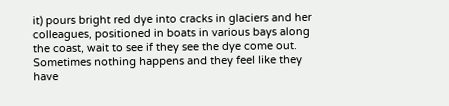it) pours bright red dye into cracks in glaciers and her colleagues, positioned in boats in various bays along the coast, wait to see if they see the dye come out. Sometimes nothing happens and they feel like they have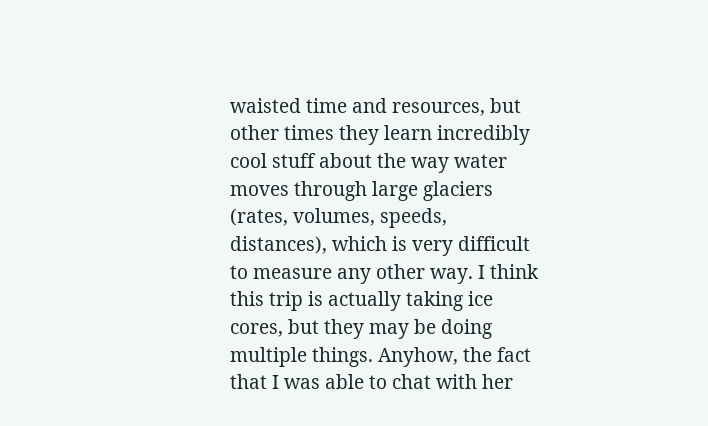waisted time and resources, but other times they learn incredibly cool stuff about the way water moves through large glaciers (rates, volumes, speeds, distances), which is very difficult to measure any other way. I think this trip is actually taking ice cores, but they may be doing multiple things. Anyhow, the fact that I was able to chat with her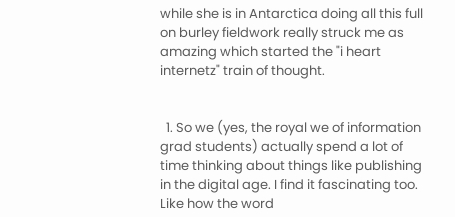while she is in Antarctica doing all this full on burley fieldwork really struck me as amazing which started the "i heart internetz" train of thought.


  1. So we (yes, the royal we of information grad students) actually spend a lot of time thinking about things like publishing in the digital age. I find it fascinating too. Like how the word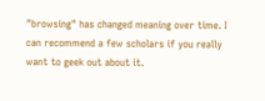"browsing" has changed meaning over time. I can recommend a few scholars if you really want to geek out about it.